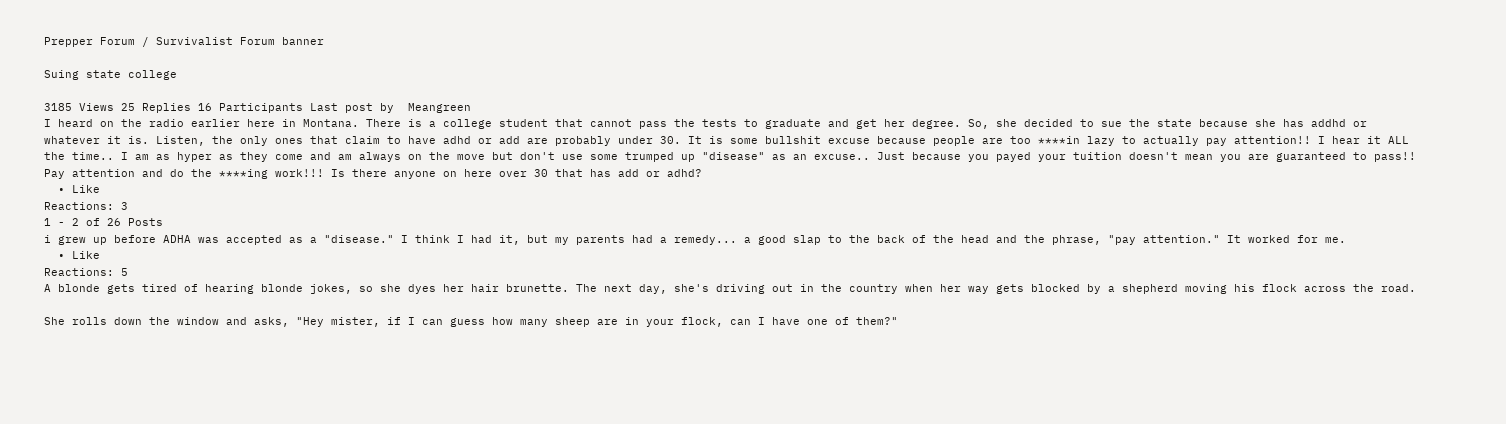Prepper Forum / Survivalist Forum banner

Suing state college

3185 Views 25 Replies 16 Participants Last post by  Meangreen
I heard on the radio earlier here in Montana. There is a college student that cannot pass the tests to graduate and get her degree. So, she decided to sue the state because she has addhd or whatever it is. Listen, the only ones that claim to have adhd or add are probably under 30. It is some bullshit excuse because people are too ****in lazy to actually pay attention!! I hear it ALL the time.. I am as hyper as they come and am always on the move but don't use some trumped up "disease" as an excuse.. Just because you payed your tuition doesn't mean you are guaranteed to pass!! Pay attention and do the ****ing work!!! Is there anyone on here over 30 that has add or adhd?
  • Like
Reactions: 3
1 - 2 of 26 Posts
i grew up before ADHA was accepted as a "disease." I think I had it, but my parents had a remedy... a good slap to the back of the head and the phrase, "pay attention." It worked for me.
  • Like
Reactions: 5
A blonde gets tired of hearing blonde jokes, so she dyes her hair brunette. The next day, she's driving out in the country when her way gets blocked by a shepherd moving his flock across the road.

She rolls down the window and asks, "Hey mister, if I can guess how many sheep are in your flock, can I have one of them?"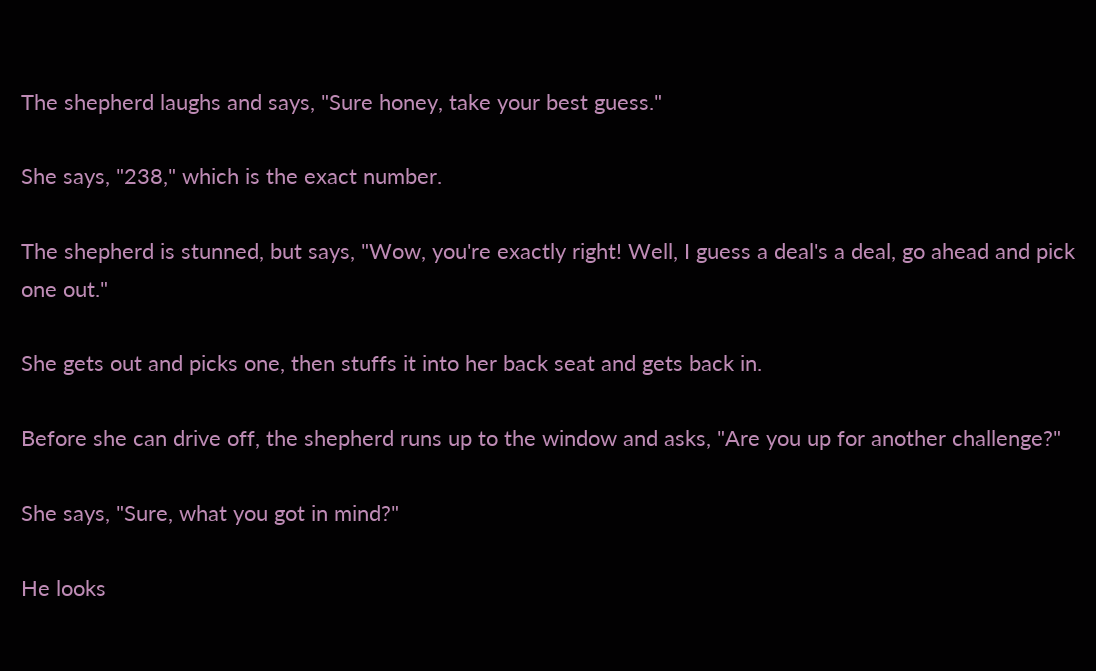The shepherd laughs and says, "Sure honey, take your best guess."

She says, "238," which is the exact number.

The shepherd is stunned, but says, "Wow, you're exactly right! Well, I guess a deal's a deal, go ahead and pick one out."

She gets out and picks one, then stuffs it into her back seat and gets back in.

Before she can drive off, the shepherd runs up to the window and asks, "Are you up for another challenge?"

She says, "Sure, what you got in mind?"

He looks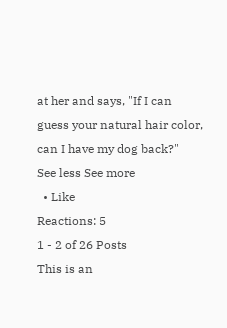at her and says, "If I can guess your natural hair color, can I have my dog back?"
See less See more
  • Like
Reactions: 5
1 - 2 of 26 Posts
This is an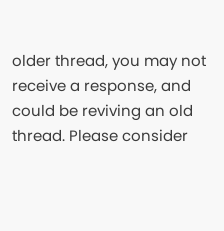older thread, you may not receive a response, and could be reviving an old thread. Please consider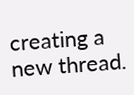creating a new thread.